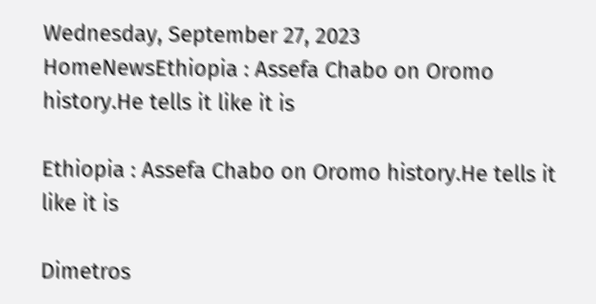Wednesday, September 27, 2023
HomeNewsEthiopia : Assefa Chabo on Oromo history.He tells it like it is

Ethiopia : Assefa Chabo on Oromo history.He tells it like it is

Dimetros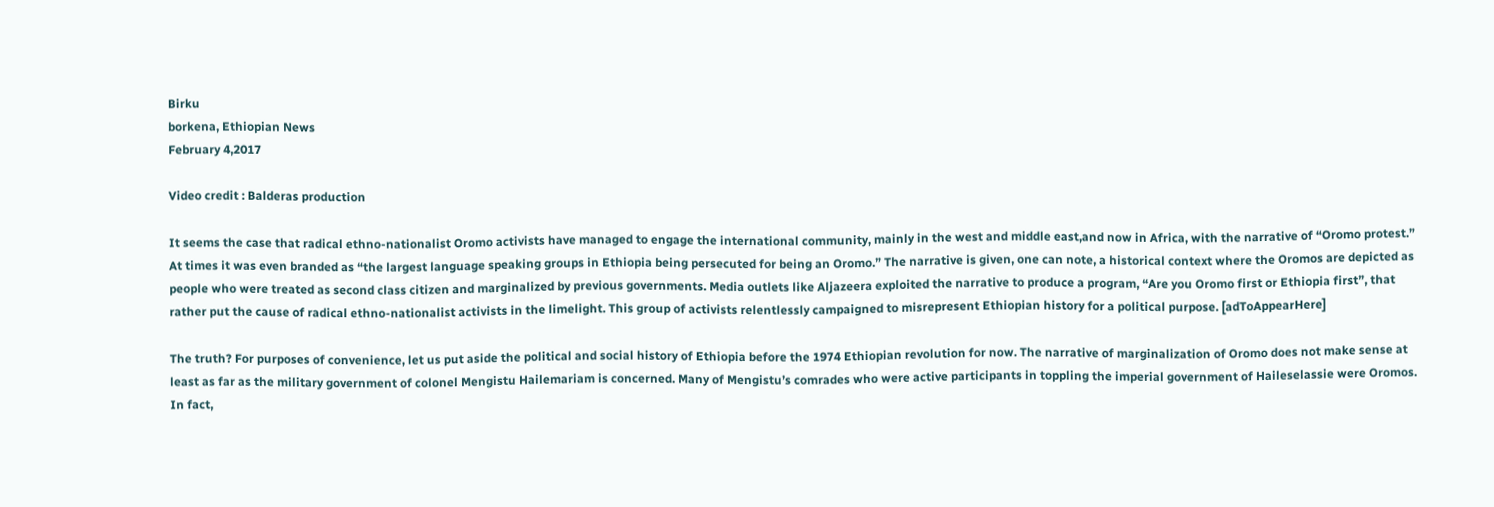Birku
borkena, Ethiopian News
February 4,2017

Video credit : Balderas production

It seems the case that radical ethno-nationalist Oromo activists have managed to engage the international community, mainly in the west and middle east,and now in Africa, with the narrative of “Oromo protest.” At times it was even branded as “the largest language speaking groups in Ethiopia being persecuted for being an Oromo.” The narrative is given, one can note, a historical context where the Oromos are depicted as people who were treated as second class citizen and marginalized by previous governments. Media outlets like Aljazeera exploited the narrative to produce a program, “Are you Oromo first or Ethiopia first”, that rather put the cause of radical ethno-nationalist activists in the limelight. This group of activists relentlessly campaigned to misrepresent Ethiopian history for a political purpose. [adToAppearHere]

The truth? For purposes of convenience, let us put aside the political and social history of Ethiopia before the 1974 Ethiopian revolution for now. The narrative of marginalization of Oromo does not make sense at least as far as the military government of colonel Mengistu Hailemariam is concerned. Many of Mengistu’s comrades who were active participants in toppling the imperial government of Haileselassie were Oromos. In fact,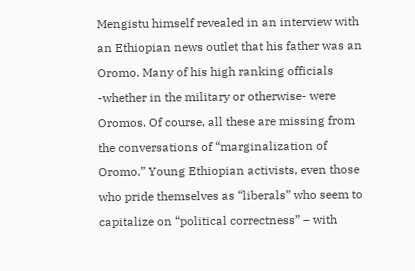Mengistu himself revealed in an interview with an Ethiopian news outlet that his father was an Oromo. Many of his high ranking officials -whether in the military or otherwise- were Oromos. Of course, all these are missing from the conversations of “marginalization of Oromo.” Young Ethiopian activists, even those who pride themselves as “liberals” who seem to capitalize on “political correctness” – with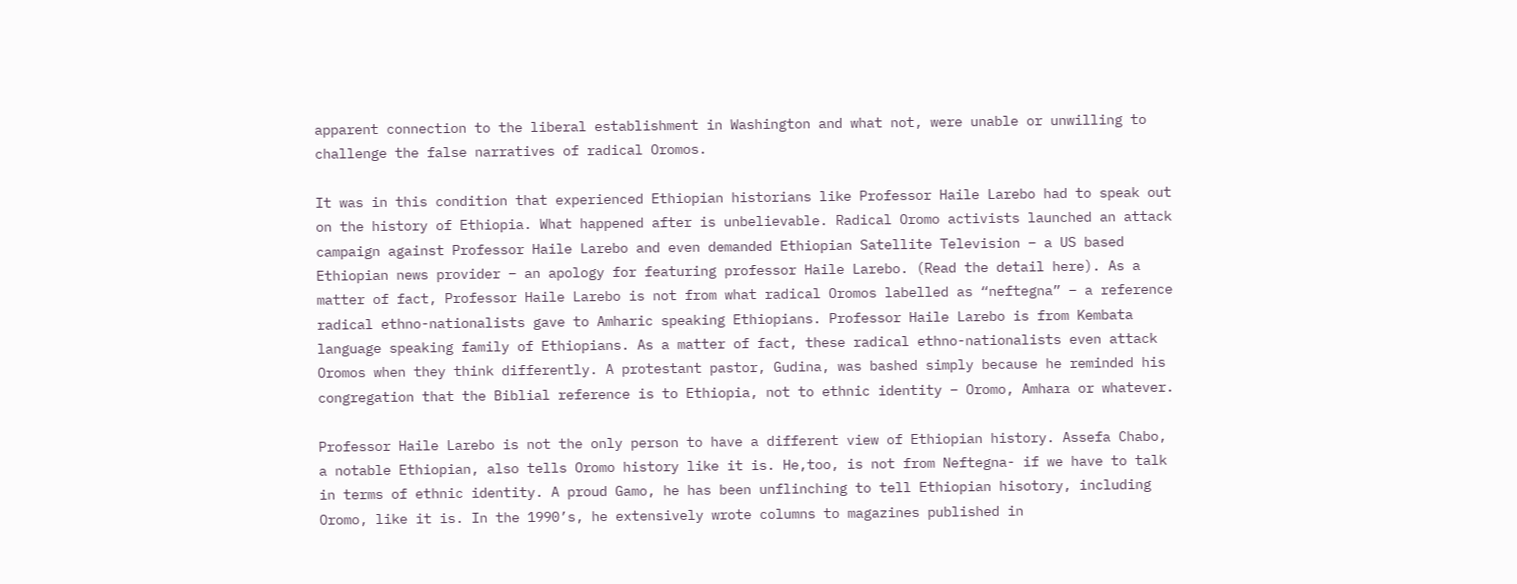apparent connection to the liberal establishment in Washington and what not, were unable or unwilling to challenge the false narratives of radical Oromos.

It was in this condition that experienced Ethiopian historians like Professor Haile Larebo had to speak out on the history of Ethiopia. What happened after is unbelievable. Radical Oromo activists launched an attack campaign against Professor Haile Larebo and even demanded Ethiopian Satellite Television – a US based Ethiopian news provider – an apology for featuring professor Haile Larebo. (Read the detail here). As a matter of fact, Professor Haile Larebo is not from what radical Oromos labelled as “neftegna” – a reference radical ethno-nationalists gave to Amharic speaking Ethiopians. Professor Haile Larebo is from Kembata language speaking family of Ethiopians. As a matter of fact, these radical ethno-nationalists even attack Oromos when they think differently. A protestant pastor, Gudina, was bashed simply because he reminded his congregation that the Biblial reference is to Ethiopia, not to ethnic identity – Oromo, Amhara or whatever.

Professor Haile Larebo is not the only person to have a different view of Ethiopian history. Assefa Chabo, a notable Ethiopian, also tells Oromo history like it is. He,too, is not from Neftegna- if we have to talk in terms of ethnic identity. A proud Gamo, he has been unflinching to tell Ethiopian hisotory, including Oromo, like it is. In the 1990’s, he extensively wrote columns to magazines published in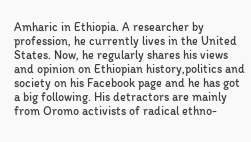Amharic in Ethiopia. A researcher by profession, he currently lives in the United States. Now, he regularly shares his views and opinion on Ethiopian history,politics and society on his Facebook page and he has got a big following. His detractors are mainly from Oromo activists of radical ethno-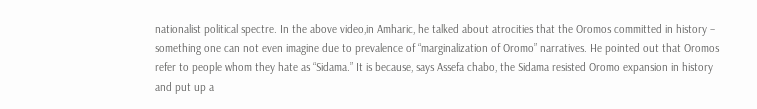nationalist political spectre. In the above video,in Amharic, he talked about atrocities that the Oromos committed in history – something one can not even imagine due to prevalence of “marginalization of Oromo” narratives. He pointed out that Oromos refer to people whom they hate as “Sidama.” It is because, says Assefa chabo, the Sidama resisted Oromo expansion in history and put up a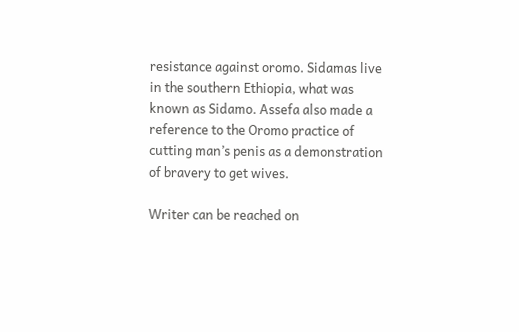resistance against oromo. Sidamas live in the southern Ethiopia, what was known as Sidamo. Assefa also made a reference to the Oromo practice of cutting man’s penis as a demonstration of bravery to get wives.

Writer can be reached on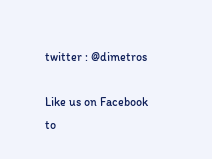twitter : @dimetros

Like us on Facebook to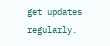get updates regularly.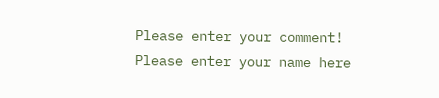Please enter your comment!
Please enter your name here